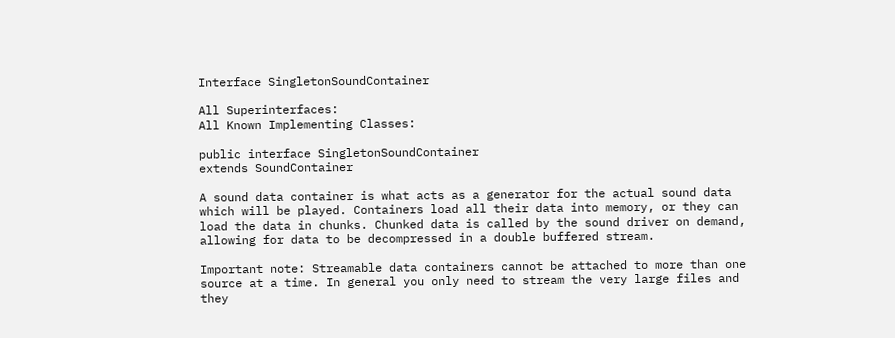Interface SingletonSoundContainer

All Superinterfaces:
All Known Implementing Classes:

public interface SingletonSoundContainer
extends SoundContainer

A sound data container is what acts as a generator for the actual sound data which will be played. Containers load all their data into memory, or they can load the data in chunks. Chunked data is called by the sound driver on demand, allowing for data to be decompressed in a double buffered stream.

Important note: Streamable data containers cannot be attached to more than one source at a time. In general you only need to stream the very large files and they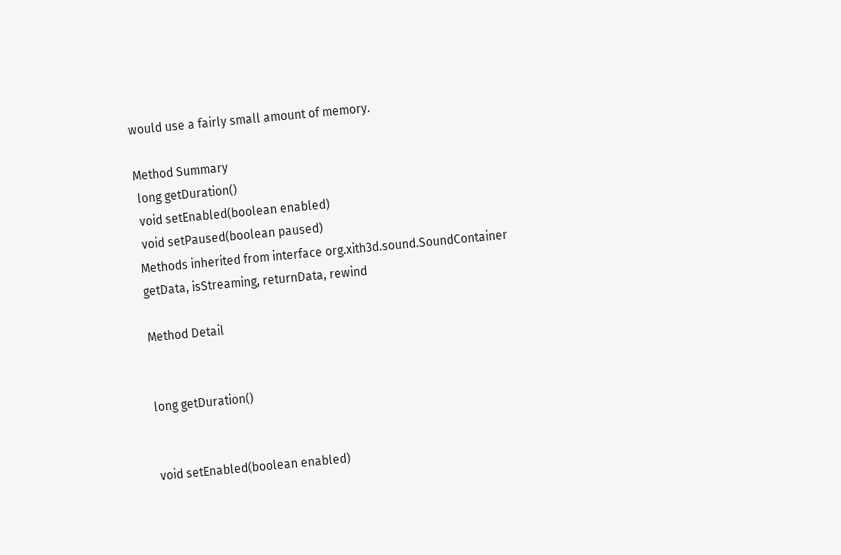would use a fairly small amount of memory.

Method Summary
 long getDuration()
 void setEnabled(boolean enabled)
 void setPaused(boolean paused)
Methods inherited from interface org.xith3d.sound.SoundContainer
getData, isStreaming, returnData, rewind

Method Detail


long getDuration()


void setEnabled(boolean enabled)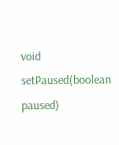void setPaused(boolean paused)